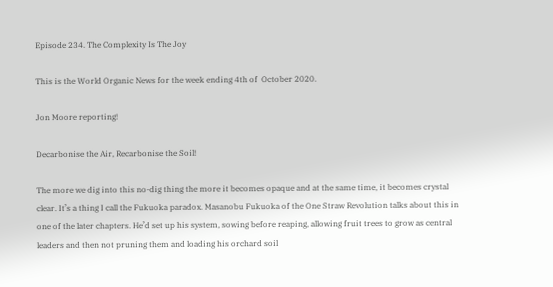Episode 234. The Complexity Is The Joy

This is the World Organic News for the week ending 4th of  October 2020.

Jon Moore reporting!

Decarbonise the Air, Recarbonise the Soil!

The more we dig into this no-dig thing the more it becomes opaque and at the same time, it becomes crystal clear. It’s a thing I call the Fukuoka paradox. Masanobu Fukuoka of the One Straw Revolution talks about this in one of the later chapters. He’d set up his system, sowing before reaping, allowing fruit trees to grow as central leaders and then not pruning them and loading his orchard soil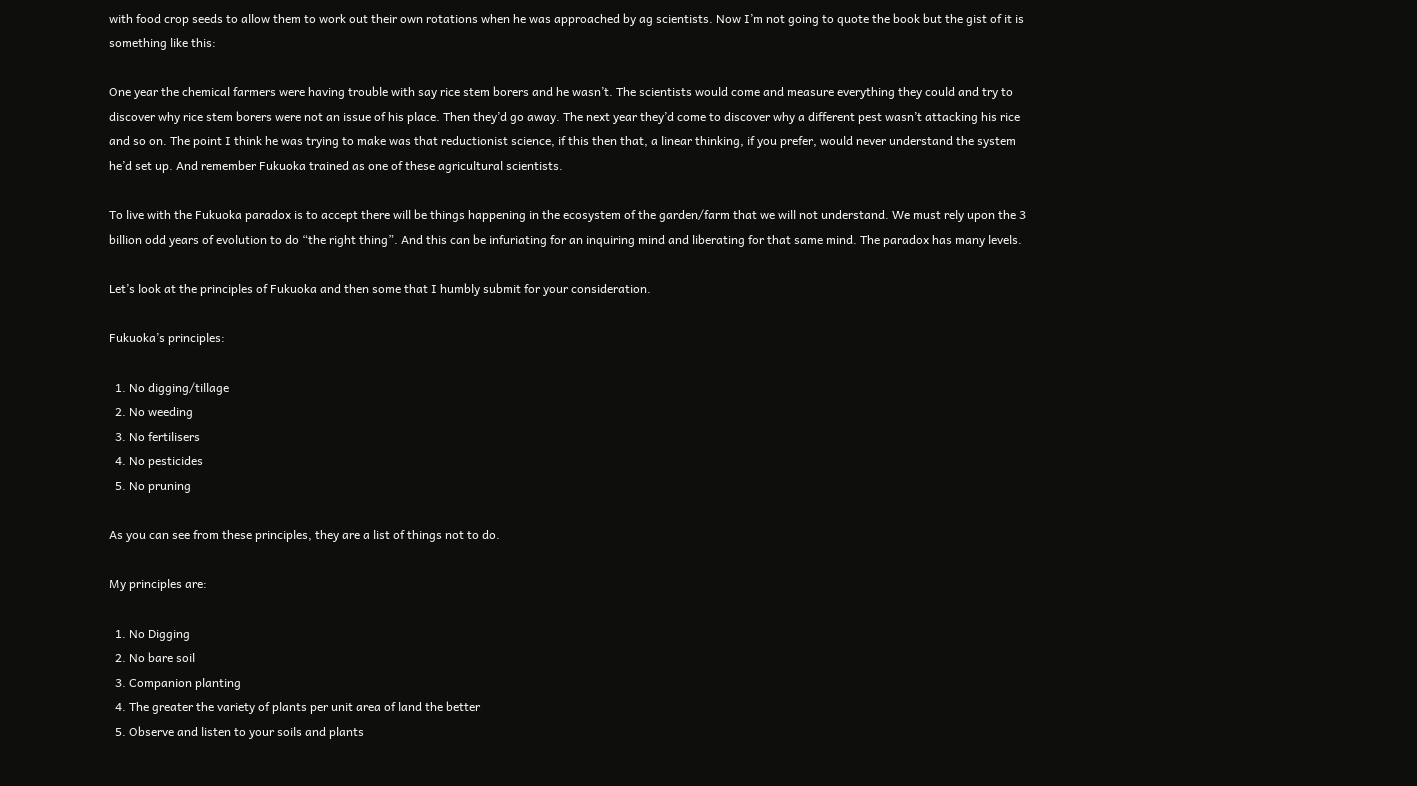with food crop seeds to allow them to work out their own rotations when he was approached by ag scientists. Now I’m not going to quote the book but the gist of it is something like this:

One year the chemical farmers were having trouble with say rice stem borers and he wasn’t. The scientists would come and measure everything they could and try to discover why rice stem borers were not an issue of his place. Then they’d go away. The next year they’d come to discover why a different pest wasn’t attacking his rice and so on. The point I think he was trying to make was that reductionist science, if this then that, a linear thinking, if you prefer, would never understand the system he’d set up. And remember Fukuoka trained as one of these agricultural scientists.

To live with the Fukuoka paradox is to accept there will be things happening in the ecosystem of the garden/farm that we will not understand. We must rely upon the 3 billion odd years of evolution to do “the right thing”. And this can be infuriating for an inquiring mind and liberating for that same mind. The paradox has many levels.

Let’s look at the principles of Fukuoka and then some that I humbly submit for your consideration.

Fukuoka’s principles:

  1. No digging/tillage
  2. No weeding
  3. No fertilisers
  4. No pesticides
  5. No pruning

As you can see from these principles, they are a list of things not to do.

My principles are:

  1. No Digging
  2. No bare soil
  3. Companion planting
  4. The greater the variety of plants per unit area of land the better
  5. Observe and listen to your soils and plants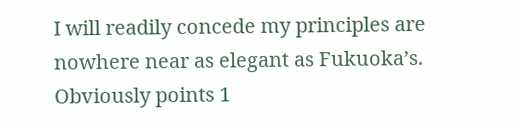I will readily concede my principles are nowhere near as elegant as Fukuoka’s. Obviously points 1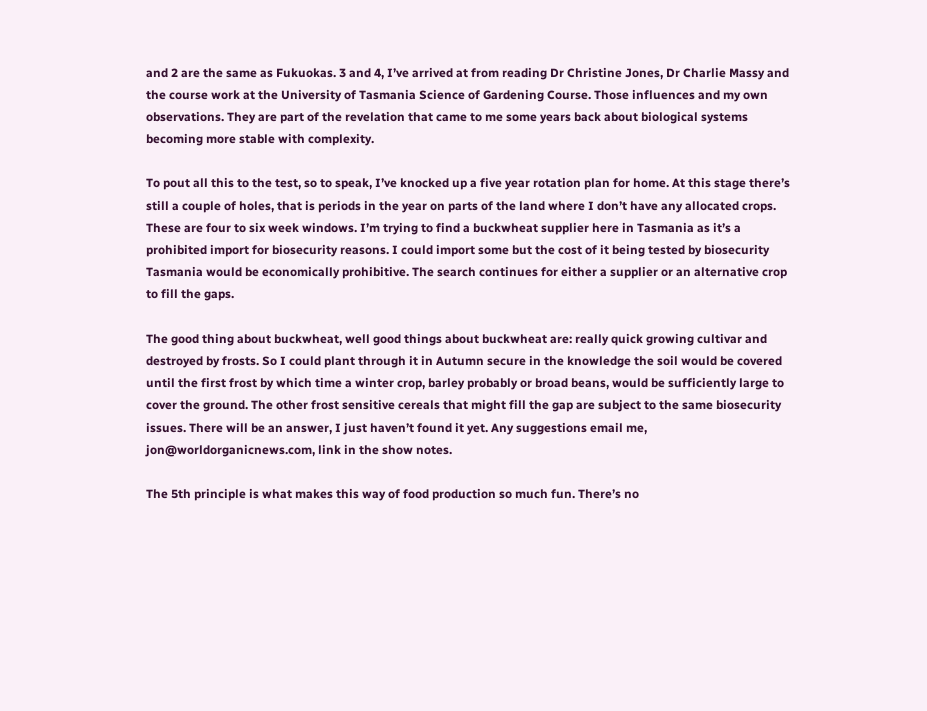and 2 are the same as Fukuokas. 3 and 4, I’ve arrived at from reading Dr Christine Jones, Dr Charlie Massy and the course work at the University of Tasmania Science of Gardening Course. Those influences and my own observations. They are part of the revelation that came to me some years back about biological systems becoming more stable with complexity.

To pout all this to the test, so to speak, I’ve knocked up a five year rotation plan for home. At this stage there’s still a couple of holes, that is periods in the year on parts of the land where I don’t have any allocated crops. These are four to six week windows. I’m trying to find a buckwheat supplier here in Tasmania as it’s a prohibited import for biosecurity reasons. I could import some but the cost of it being tested by biosecurity Tasmania would be economically prohibitive. The search continues for either a supplier or an alternative crop to fill the gaps.

The good thing about buckwheat, well good things about buckwheat are: really quick growing cultivar and destroyed by frosts. So I could plant through it in Autumn secure in the knowledge the soil would be covered until the first frost by which time a winter crop, barley probably or broad beans, would be sufficiently large to cover the ground. The other frost sensitive cereals that might fill the gap are subject to the same biosecurity issues. There will be an answer, I just haven’t found it yet. Any suggestions email me, jon@worldorganicnews.com, link in the show notes.

The 5th principle is what makes this way of food production so much fun. There’s no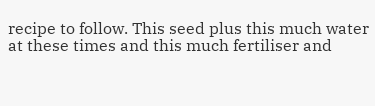recipe to follow. This seed plus this much water at these times and this much fertiliser and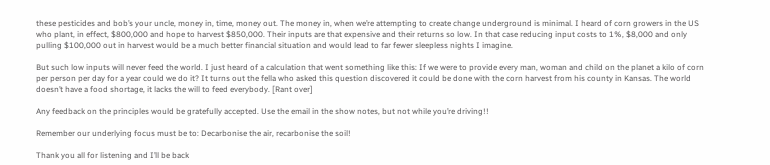these pesticides and bob’s your uncle, money in, time, money out. The money in, when we’re attempting to create change underground is minimal. I heard of corn growers in the US who plant, in effect, $800,000 and hope to harvest $850,000. Their inputs are that expensive and their returns so low. In that case reducing input costs to 1%, $8,000 and only pulling $100,000 out in harvest would be a much better financial situation and would lead to far fewer sleepless nights I imagine.

But such low inputs will never feed the world. I just heard of a calculation that went something like this: If we were to provide every man, woman and child on the planet a kilo of corn per person per day for a year could we do it? It turns out the fella who asked this question discovered it could be done with the corn harvest from his county in Kansas. The world doesn’t have a food shortage, it lacks the will to feed everybody. [Rant over]

Any feedback on the principles would be gratefully accepted. Use the email in the show notes, but not while you’re driving!!

Remember our underlying focus must be to: Decarbonise the air, recarbonise the soil!

Thank you all for listening and I’ll be back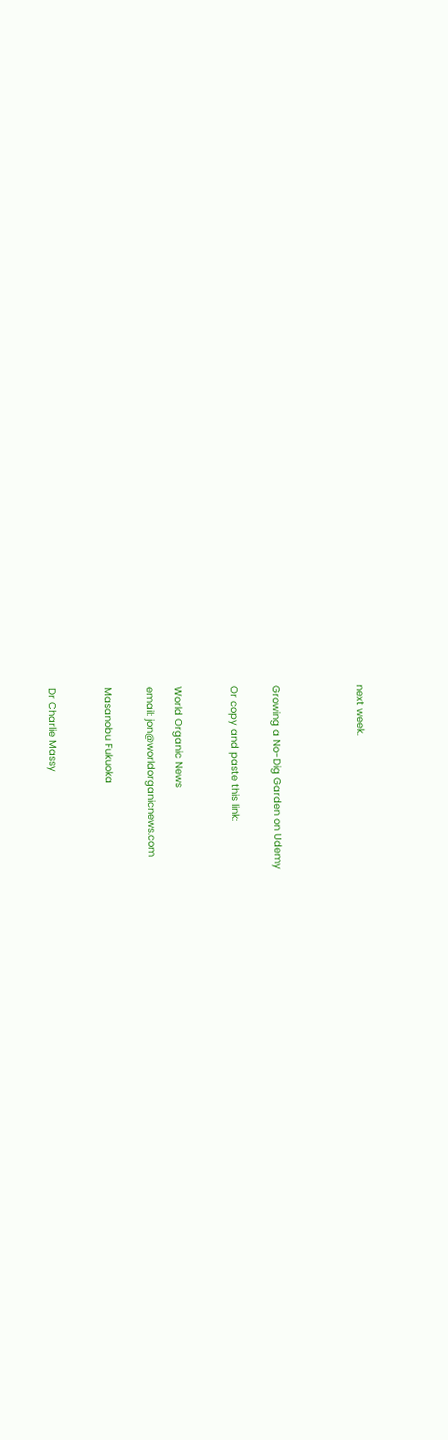next week.





Growing a No-Dig Garden on Udemy


Or copy and paste this link:



World Organic News

email: jon@worldorganicnews.com


Masanobu Fukuoka



Dr Charlie Massy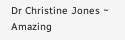Dr Christine Jones ~ Amazing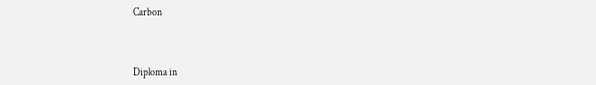Carbon



Diploma in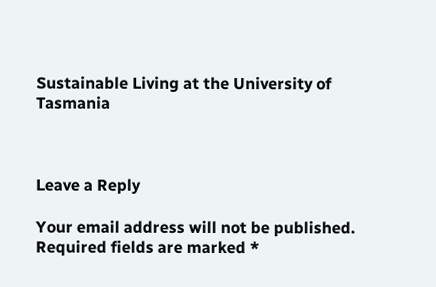Sustainable Living at the University of Tasmania



Leave a Reply

Your email address will not be published. Required fields are marked *